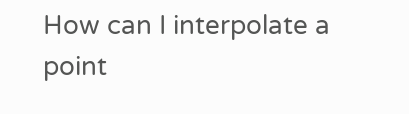How can I interpolate a point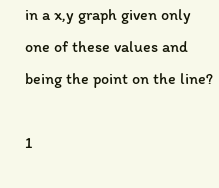in a x,y graph given only one of these values and being the point on the line?

1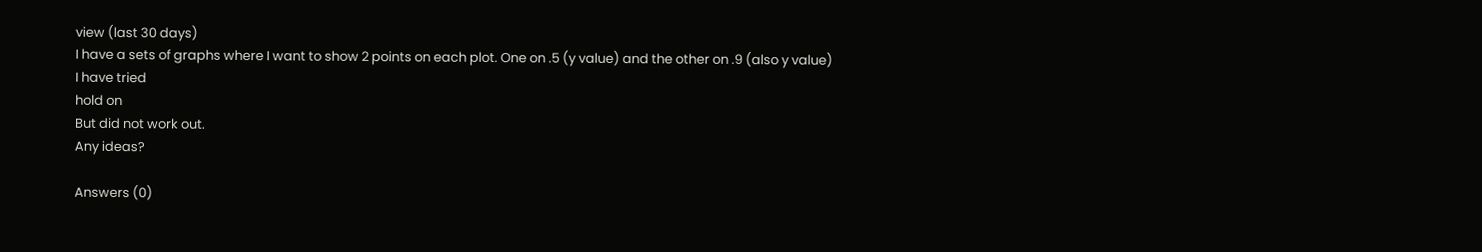view (last 30 days)
I have a sets of graphs where I want to show 2 points on each plot. One on .5 (y value) and the other on .9 (also y value)
I have tried
hold on
But did not work out.
Any ideas?

Answers (0)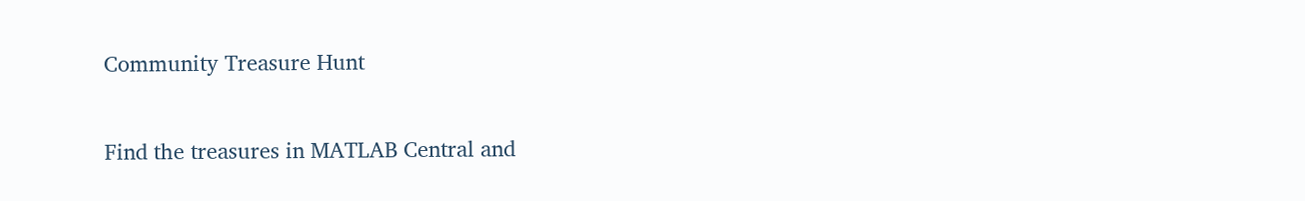Community Treasure Hunt

Find the treasures in MATLAB Central and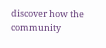discover how the community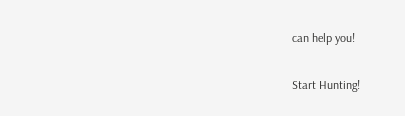can help you!

Start Hunting!